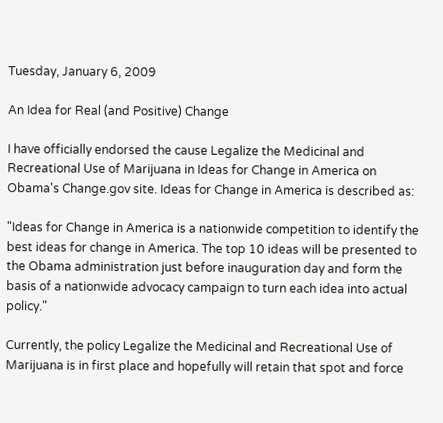Tuesday, January 6, 2009

An Idea for Real (and Positive) Change

I have officially endorsed the cause Legalize the Medicinal and Recreational Use of Marijuana in Ideas for Change in America on Obama's Change.gov site. Ideas for Change in America is described as:

"Ideas for Change in America is a nationwide competition to identify the best ideas for change in America. The top 10 ideas will be presented to the Obama administration just before inauguration day and form the basis of a nationwide advocacy campaign to turn each idea into actual policy."

Currently, the policy Legalize the Medicinal and Recreational Use of Marijuana is in first place and hopefully will retain that spot and force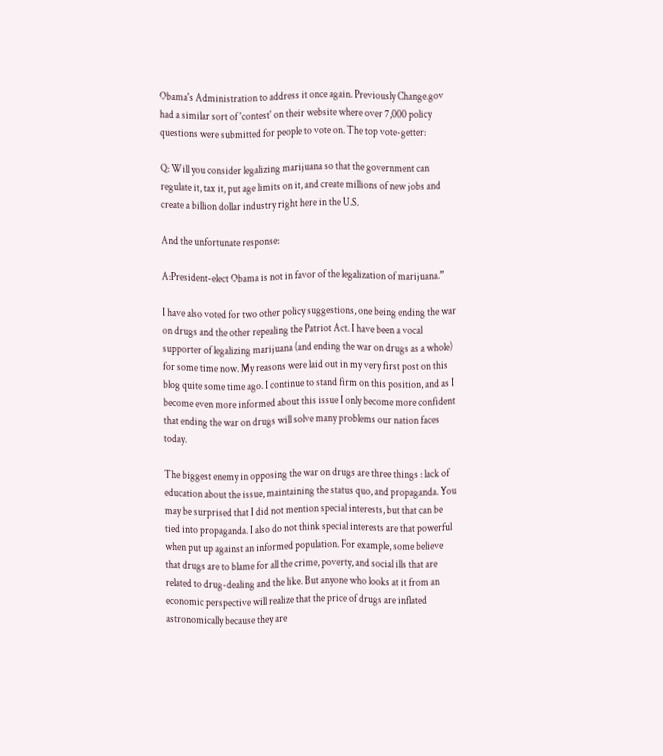Obama's Administration to address it once again. Previously Change.gov had a similar sort of 'contest' on their website where over 7,000 policy questions were submitted for people to vote on. The top vote-getter:

Q: Will you consider legalizing marijuana so that the government can regulate it, tax it, put age limits on it, and create millions of new jobs and create a billion dollar industry right here in the U.S.

And the unfortunate response:

A:President-elect Obama is not in favor of the legalization of marijuana.”

I have also voted for two other policy suggestions, one being ending the war on drugs and the other repealing the Patriot Act. I have been a vocal supporter of legalizing marijuana (and ending the war on drugs as a whole) for some time now. My reasons were laid out in my very first post on this blog quite some time ago. I continue to stand firm on this position, and as I become even more informed about this issue I only become more confident that ending the war on drugs will solve many problems our nation faces today.

The biggest enemy in opposing the war on drugs are three things : lack of education about the issue, maintaining the status quo, and propaganda. You may be surprised that I did not mention special interests, but that can be tied into propaganda. I also do not think special interests are that powerful when put up against an informed population. For example, some believe that drugs are to blame for all the crime, poverty, and social ills that are related to drug-dealing and the like. But anyone who looks at it from an economic perspective will realize that the price of drugs are inflated astronomically because they are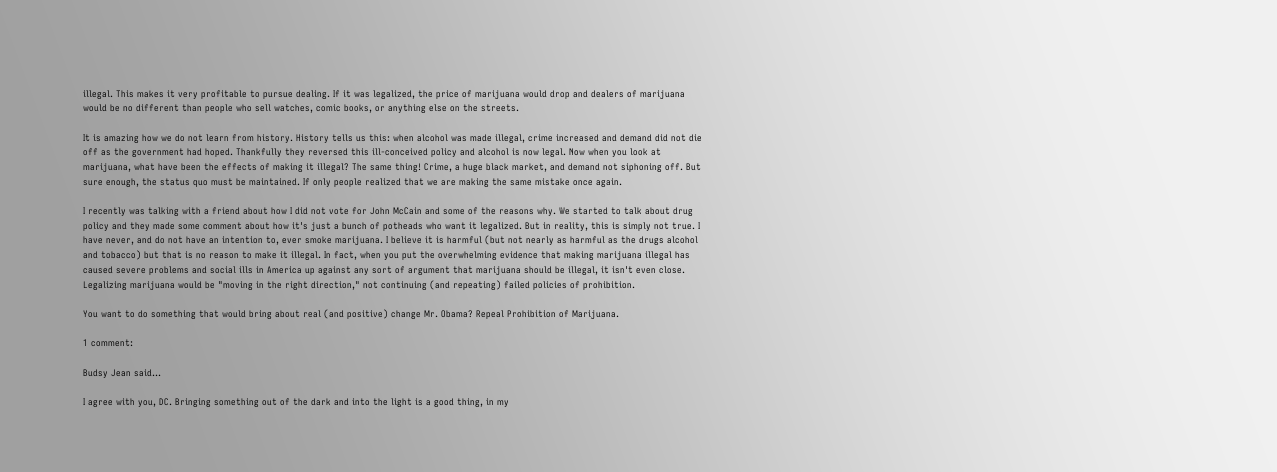illegal. This makes it very profitable to pursue dealing. If it was legalized, the price of marijuana would drop and dealers of marijuana would be no different than people who sell watches, comic books, or anything else on the streets.

It is amazing how we do not learn from history. History tells us this: when alcohol was made illegal, crime increased and demand did not die off as the government had hoped. Thankfully they reversed this ill-conceived policy and alcohol is now legal. Now when you look at marijuana, what have been the effects of making it illegal? The same thing! Crime, a huge black market, and demand not siphoning off. But sure enough, the status quo must be maintained. If only people realized that we are making the same mistake once again.

I recently was talking with a friend about how I did not vote for John McCain and some of the reasons why. We started to talk about drug policy and they made some comment about how it's just a bunch of potheads who want it legalized. But in reality, this is simply not true. I have never, and do not have an intention to, ever smoke marijuana. I believe it is harmful (but not nearly as harmful as the drugs alcohol and tobacco) but that is no reason to make it illegal. In fact, when you put the overwhelming evidence that making marijuana illegal has caused severe problems and social ills in America up against any sort of argument that marijuana should be illegal, it isn't even close. Legalizing marijuana would be "moving in the right direction," not continuing (and repeating) failed policies of prohibition.

You want to do something that would bring about real (and positive) change Mr. Obama? Repeal Prohibition of Marijuana.

1 comment:

Budsy Jean said...

I agree with you, DC. Bringing something out of the dark and into the light is a good thing, in my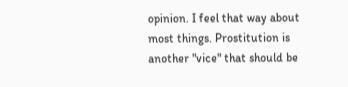opinion. I feel that way about most things. Prostitution is another "vice" that should be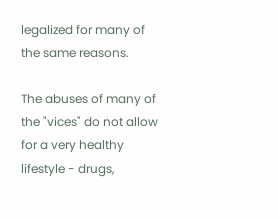legalized for many of the same reasons.

The abuses of many of the "vices" do not allow for a very healthy lifestyle - drugs,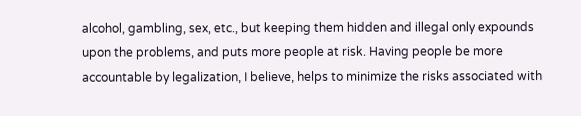alcohol, gambling, sex, etc., but keeping them hidden and illegal only expounds upon the problems, and puts more people at risk. Having people be more accountable by legalization, I believe, helps to minimize the risks associated with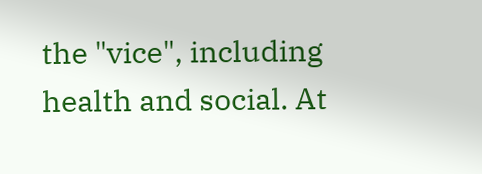the "vice", including health and social. At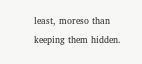least, moreso than keeping them hidden.